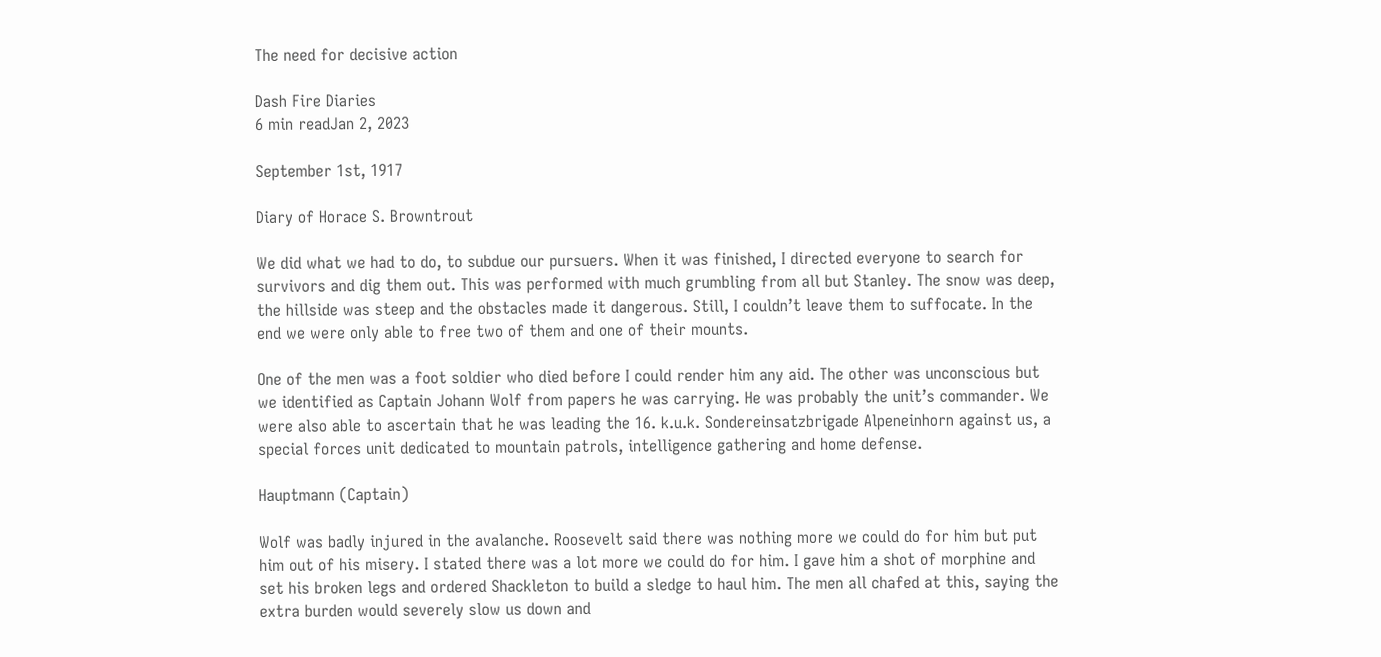The need for decisive action

Dash Fire Diaries
6 min readJan 2, 2023

September 1st, 1917

Diary of Horace S. Browntrout

We did what we had to do, to subdue our pursuers. When it was finished, I directed everyone to search for survivors and dig them out. This was performed with much grumbling from all but Stanley. The snow was deep, the hillside was steep and the obstacles made it dangerous. Still, I couldn’t leave them to suffocate. In the end we were only able to free two of them and one of their mounts.

One of the men was a foot soldier who died before I could render him any aid. The other was unconscious but we identified as Captain Johann Wolf from papers he was carrying. He was probably the unit’s commander. We were also able to ascertain that he was leading the 16. k.u.k. Sondereinsatzbrigade Alpeneinhorn against us, a special forces unit dedicated to mountain patrols, intelligence gathering and home defense.

Hauptmann (Captain)

Wolf was badly injured in the avalanche. Roosevelt said there was nothing more we could do for him but put him out of his misery. I stated there was a lot more we could do for him. I gave him a shot of morphine and set his broken legs and ordered Shackleton to build a sledge to haul him. The men all chafed at this, saying the extra burden would severely slow us down and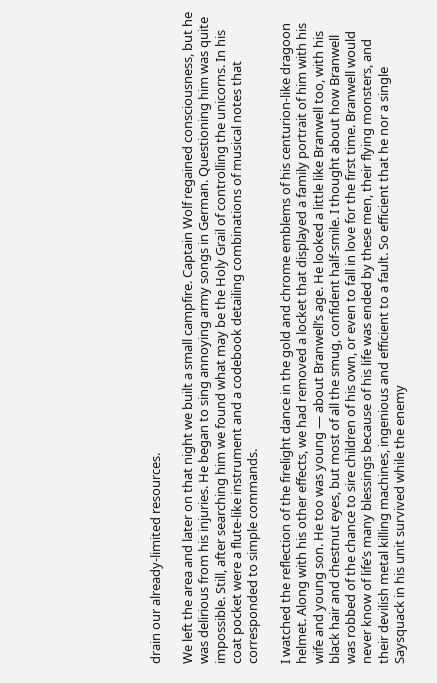drain our already-limited resources.

We left the area and later on that night we built a small campfire. Captain Wolf regained consciousness, but he was delirious from his injuries. He began to sing annoying army songs in German. Questioning him was quite impossible. Still, after searching him we found what may be the Holy Grail of controlling the unicorns. In his coat pocket were a flute-like instrument and a codebook detailing combinations of musical notes that corresponded to simple commands.

I watched the reflection of the firelight dance in the gold and chrome emblems of his centurion-like dragoon helmet. Along with his other effects, we had removed a locket that displayed a family portrait of him with his wife and young son. He too was young — about Branwell’s age. He looked a little like Branwell too, with his black hair and chestnut eyes, but most of all the smug, confident half-smile. I thought about how Branwell was robbed of the chance to sire children of his own, or even to fall in love for the first time. Branwell would never know of life’s many blessings because of his life was ended by these men, their flying monsters, and their devilish metal killing machines, ingenious and efficient to a fault. So efficient that he nor a single Saysquack in his unit survived while the enemy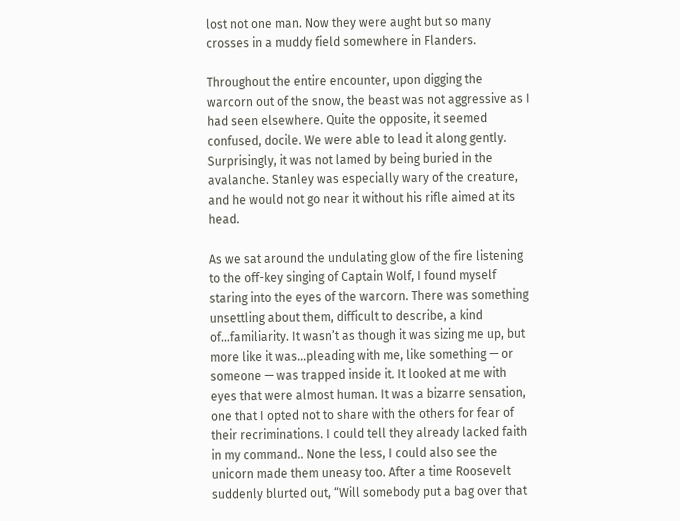lost not one man. Now they were aught but so many crosses in a muddy field somewhere in Flanders.

Throughout the entire encounter, upon digging the warcorn out of the snow, the beast was not aggressive as I had seen elsewhere. Quite the opposite, it seemed confused, docile. We were able to lead it along gently. Surprisingly, it was not lamed by being buried in the avalanche. Stanley was especially wary of the creature, and he would not go near it without his rifle aimed at its head.

As we sat around the undulating glow of the fire listening to the off-key singing of Captain Wolf, I found myself staring into the eyes of the warcorn. There was something unsettling about them, difficult to describe, a kind of…familiarity. It wasn’t as though it was sizing me up, but more like it was…pleading with me, like something — or someone — was trapped inside it. It looked at me with eyes that were almost human. It was a bizarre sensation, one that I opted not to share with the others for fear of their recriminations. I could tell they already lacked faith in my command.. None the less, I could also see the unicorn made them uneasy too. After a time Roosevelt suddenly blurted out, “Will somebody put a bag over that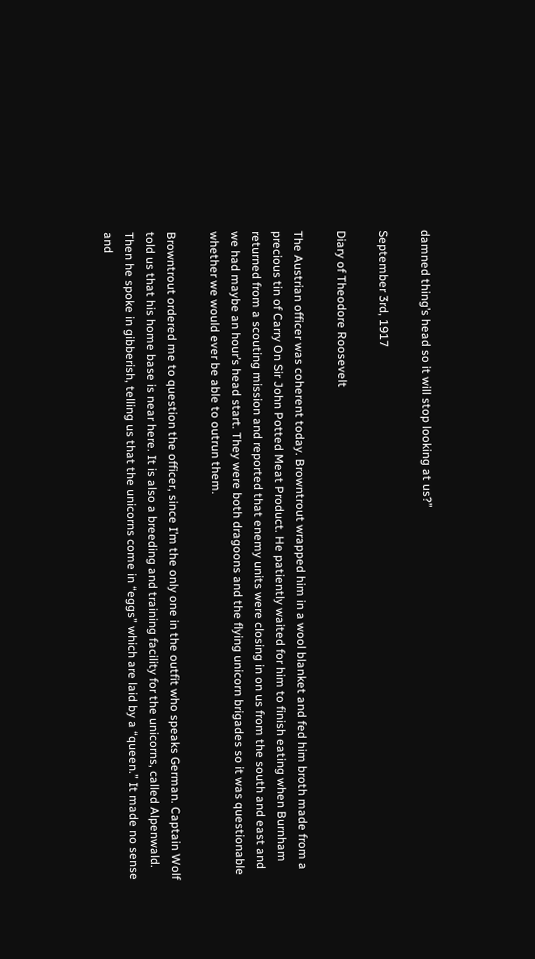damned thing’s head so it will stop looking at us?”

September 3rd, 1917

Diary of Theodore Roosevelt

The Austrian officer was coherent today. Browntrout wrapped him in a wool blanket and fed him broth made from a precious tin of Carry On Sir John Potted Meat Product. He patiently waited for him to finish eating when Burnham returned from a scouting mission and reported that enemy units were closing in on us from the south and east and we had maybe an hour’s head start. They were both dragoons and the flying unicorn brigades so it was questionable whether we would ever be able to outrun them.

Browntrout ordered me to question the officer, since I’m the only one in the outfit who speaks German. Captain Wolf told us that his home base is near here. It is also a breeding and training facility for the unicorns, called Alpenwald. Then he spoke in gibberish, telling us that the unicorns come in “eggs” which are laid by a “queen.” It made no sense and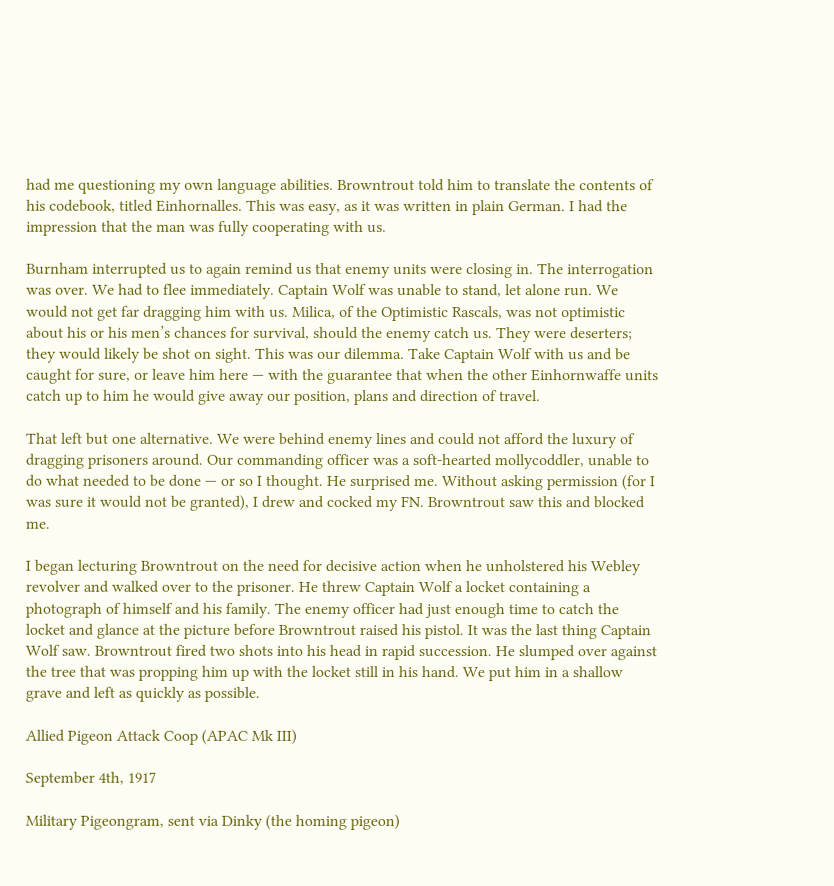had me questioning my own language abilities. Browntrout told him to translate the contents of his codebook, titled Einhornalles. This was easy, as it was written in plain German. I had the impression that the man was fully cooperating with us.

Burnham interrupted us to again remind us that enemy units were closing in. The interrogation was over. We had to flee immediately. Captain Wolf was unable to stand, let alone run. We would not get far dragging him with us. Milica, of the Optimistic Rascals, was not optimistic about his or his men’s chances for survival, should the enemy catch us. They were deserters; they would likely be shot on sight. This was our dilemma. Take Captain Wolf with us and be caught for sure, or leave him here — with the guarantee that when the other Einhornwaffe units catch up to him he would give away our position, plans and direction of travel.

That left but one alternative. We were behind enemy lines and could not afford the luxury of dragging prisoners around. Our commanding officer was a soft-hearted mollycoddler, unable to do what needed to be done — or so I thought. He surprised me. Without asking permission (for I was sure it would not be granted), I drew and cocked my FN. Browntrout saw this and blocked me.

I began lecturing Browntrout on the need for decisive action when he unholstered his Webley revolver and walked over to the prisoner. He threw Captain Wolf a locket containing a photograph of himself and his family. The enemy officer had just enough time to catch the locket and glance at the picture before Browntrout raised his pistol. It was the last thing Captain Wolf saw. Browntrout fired two shots into his head in rapid succession. He slumped over against the tree that was propping him up with the locket still in his hand. We put him in a shallow grave and left as quickly as possible.

Allied Pigeon Attack Coop (APAC Mk III)

September 4th, 1917

Military Pigeongram, sent via Dinky (the homing pigeon)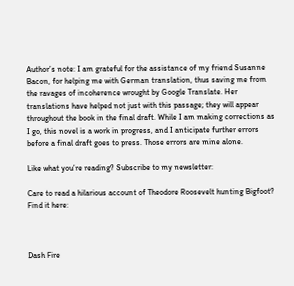Author’s note: I am grateful for the assistance of my friend Susanne Bacon, for helping me with German translation, thus saving me from the ravages of incoherence wrought by Google Translate. Her translations have helped not just with this passage; they will appear throughout the book in the final draft. While I am making corrections as I go, this novel is a work in progress, and I anticipate further errors before a final draft goes to press. Those errors are mine alone.

Like what you’re reading? Subscribe to my newsletter:

Care to read a hilarious account of Theodore Roosevelt hunting Bigfoot? Find it here:



Dash Fire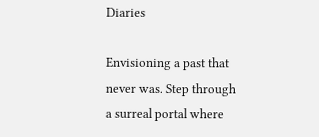Diaries

Envisioning a past that never was. Step through a surreal portal where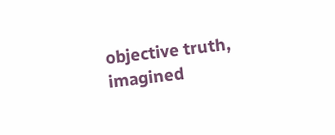objective truth, imagined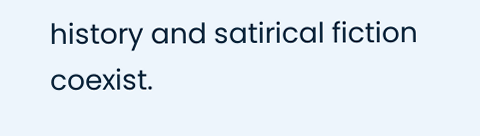history and satirical fiction coexist.